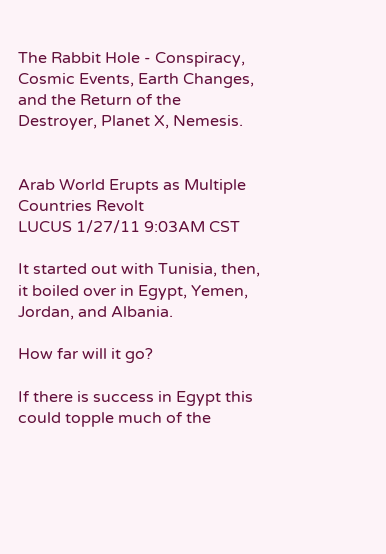The Rabbit Hole - Conspiracy, Cosmic Events, Earth Changes, and the Return of the Destroyer, Planet X, Nemesis.


Arab World Erupts as Multiple Countries Revolt
LUCUS 1/27/11 9:03AM CST

It started out with Tunisia, then, it boiled over in Egypt, Yemen, Jordan, and Albania.

How far will it go?

If there is success in Egypt this could topple much of the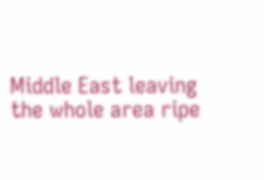Middle East leaving the whole area ripe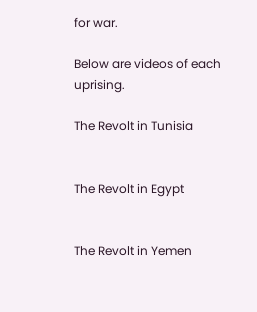for war.

Below are videos of each uprising.

The Revolt in Tunisia


The Revolt in Egypt


The Revolt in Yemen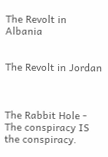The Revolt in Albania


The Revolt in Jordan



The Rabbit Hole - The conspiracy IS the conspiracy.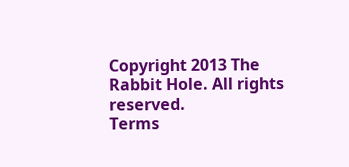Copyright 2013 The Rabbit Hole. All rights reserved.
Terms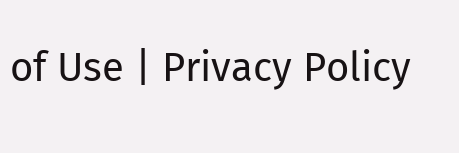of Use | Privacy Policy